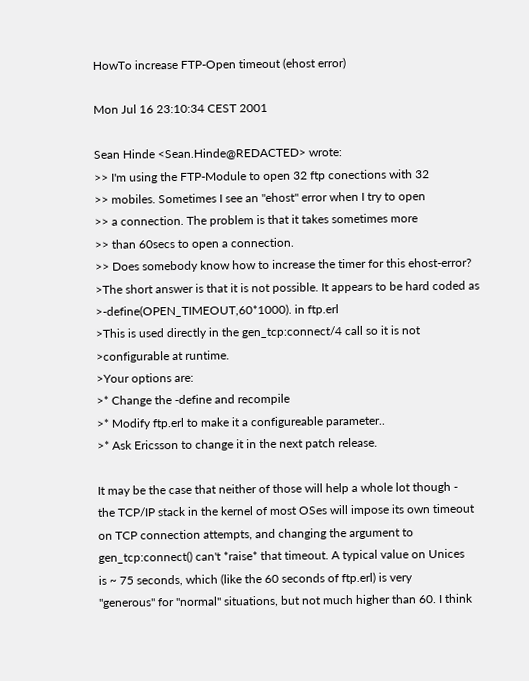HowTo increase FTP-Open timeout (ehost error)

Mon Jul 16 23:10:34 CEST 2001

Sean Hinde <Sean.Hinde@REDACTED> wrote:
>> I'm using the FTP-Module to open 32 ftp conections with 32
>> mobiles. Sometimes I see an "ehost" error when I try to open
>> a connection. The problem is that it takes sometimes more
>> than 60secs to open a connection.
>> Does somebody know how to increase the timer for this ehost-error?
>The short answer is that it is not possible. It appears to be hard coded as
>-define(OPEN_TIMEOUT,60*1000). in ftp.erl
>This is used directly in the gen_tcp:connect/4 call so it is not
>configurable at runtime.
>Your options are:
>* Change the -define and recompile
>* Modify ftp.erl to make it a configureable parameter..
>* Ask Ericsson to change it in the next patch release.

It may be the case that neither of those will help a whole lot though -
the TCP/IP stack in the kernel of most OSes will impose its own timeout
on TCP connection attempts, and changing the argument to
gen_tcp:connect() can't *raise* that timeout. A typical value on Unices
is ~ 75 seconds, which (like the 60 seconds of ftp.erl) is very
"generous" for "normal" situations, but not much higher than 60. I think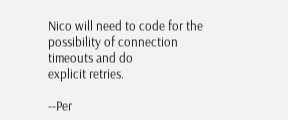Nico will need to code for the possibility of connection timeouts and do
explicit retries.

--Per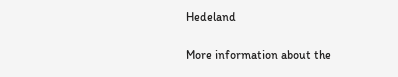Hedeland

More information about the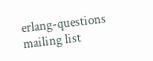erlang-questions mailing list